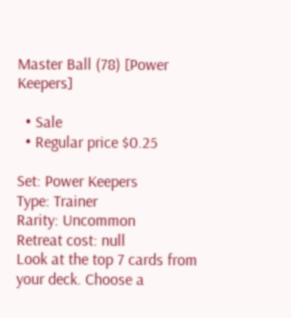Master Ball (78) [Power Keepers]

  • Sale
  • Regular price $0.25

Set: Power Keepers
Type: Trainer
Rarity: Uncommon
Retreat cost: null
Look at the top 7 cards from your deck. Choose a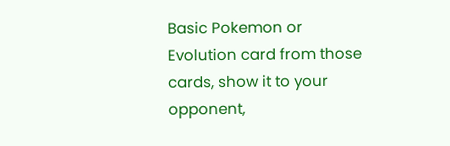Basic Pokemon or Evolution card from those cards, show it to your opponent,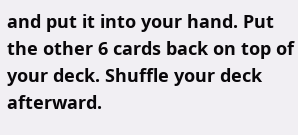and put it into your hand. Put the other 6 cards back on top of your deck. Shuffle your deck afterward.